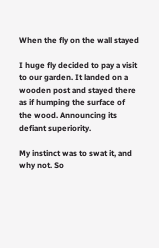When the fly on the wall stayed

I huge fly decided to pay a visit to our garden. It landed on a wooden post and stayed there as if humping the surface of the wood. Announcing its defiant superiority.

My instinct was to swat it, and why not. So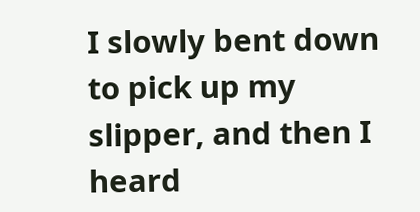I slowly bent down to pick up my slipper, and then I heard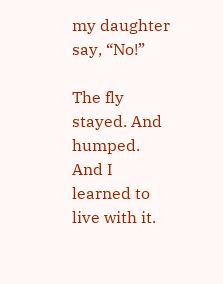my daughter say, “No!”

The fly stayed. And humped. And I learned to live with it.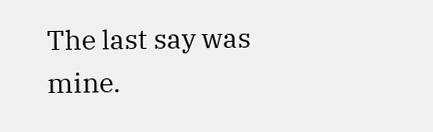The last say was mine.